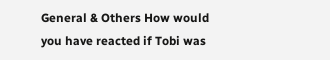General & Others How would you have reacted if Tobi was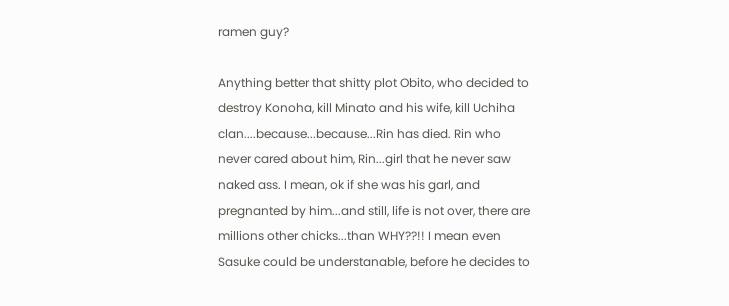ramen guy?

Anything better that shitty plot Obito, who decided to destroy Konoha, kill Minato and his wife, kill Uchiha clan....because...because...Rin has died. Rin who never cared about him, Rin...girl that he never saw naked ass. I mean, ok if she was his garl, and pregnanted by him...and still, life is not over, there are millions other chicks...than WHY??!! I mean even Sasuke could be understanable, before he decides to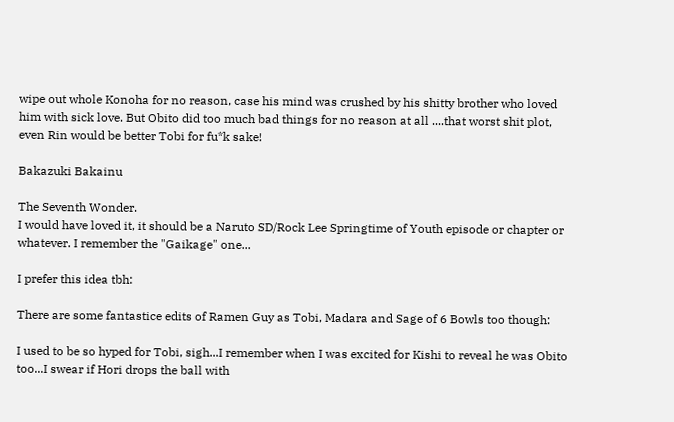wipe out whole Konoha for no reason, case his mind was crushed by his shitty brother who loved him with sick love. But Obito did too much bad things for no reason at all ....that worst shit plot, even Rin would be better Tobi for fu*k sake!

Bakazuki Bakainu

The Seventh Wonder.
I would have loved it, it should be a Naruto SD/Rock Lee Springtime of Youth episode or chapter or whatever. I remember the "Gaikage" one...

I prefer this idea tbh:

There are some fantastice edits of Ramen Guy as Tobi, Madara and Sage of 6 Bowls too though:

I used to be so hyped for Tobi, sigh...I remember when I was excited for Kishi to reveal he was Obito too...I swear if Hori drops the ball with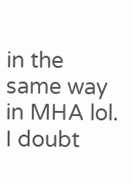in the same way in MHA lol. I doubt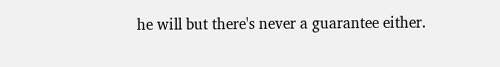he will but there's never a guarantee either.